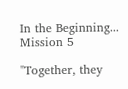In the Beginning... Mission 5

"Together, they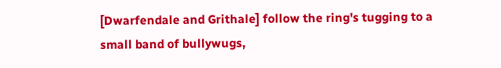[Dwarfendale and Grithale] follow the ring's tugging to a small band of bullywugs,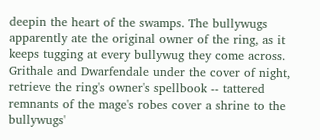deepin the heart of the swamps. The bullywugs apparently ate the original owner of the ring, as it keeps tugging at every bullywug they come across. Grithale and Dwarfendale under the cover of night, retrieve the ring's owner's spellbook -- tattered remnants of the mage's robes cover a shrine to the bullywugs'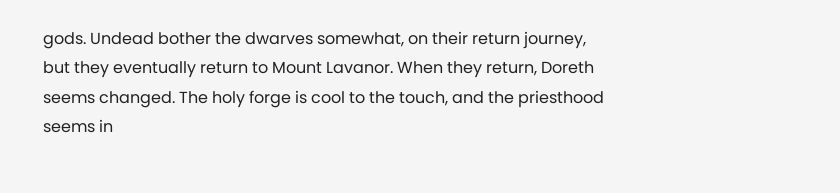gods. Undead bother the dwarves somewhat, on their return journey, but they eventually return to Mount Lavanor. When they return, Doreth seems changed. The holy forge is cool to the touch, and the priesthood seems in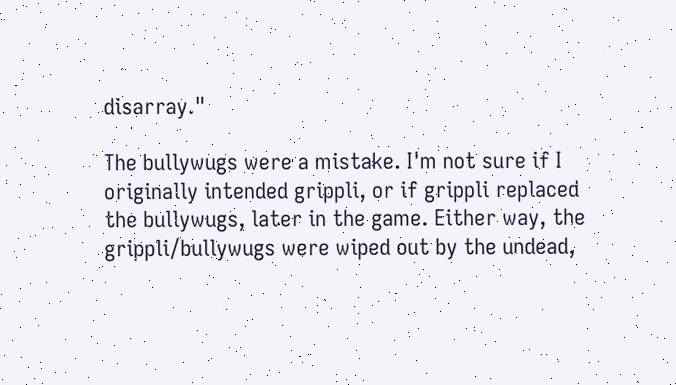disarray."

The bullywugs were a mistake. I'm not sure if I originally intended grippli, or if grippli replaced the bullywugs, later in the game. Either way, the grippli/bullywugs were wiped out by the undead,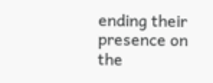ending their presence on the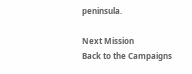peninsula.

Next Mission
Back to the Campaigns